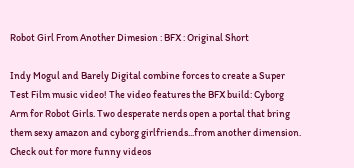Robot Girl From Another Dimesion : BFX : Original Short

Indy Mogul and Barely Digital combine forces to create a Super Test Film music video! The video features the BFX build: Cyborg Arm for Robot Girls. Two desperate nerds open a portal that bring them sexy amazon and cyborg girlfriends...from another dimension. Check out for more funny videos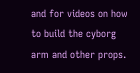and for videos on how to build the cyborg arm and other props.